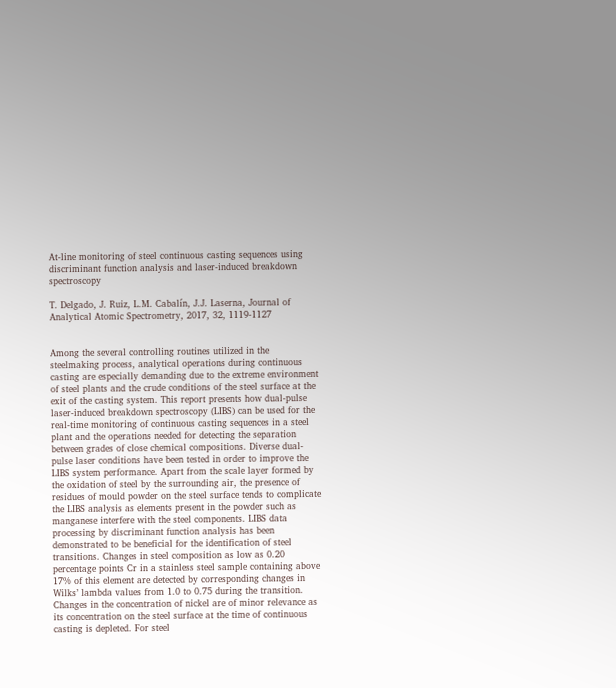At-line monitoring of steel continuous casting sequences using discriminant function analysis and laser-induced breakdown spectroscopy

T. Delgado, J. Ruiz, L.M. Cabalín, J.J. Laserna, Journal of Analytical Atomic Spectrometry, 2017, 32, 1119-1127


Among the several controlling routines utilized in the steelmaking process, analytical operations during continuous casting are especially demanding due to the extreme environment of steel plants and the crude conditions of the steel surface at the exit of the casting system. This report presents how dual-pulse laser-induced breakdown spectroscopy (LIBS) can be used for the real-time monitoring of continuous casting sequences in a steel plant and the operations needed for detecting the separation between grades of close chemical compositions. Diverse dual-pulse laser conditions have been tested in order to improve the LIBS system performance. Apart from the scale layer formed by the oxidation of steel by the surrounding air, the presence of residues of mould powder on the steel surface tends to complicate the LIBS analysis as elements present in the powder such as manganese interfere with the steel components. LIBS data processing by discriminant function analysis has been demonstrated to be beneficial for the identification of steel transitions. Changes in steel composition as low as 0.20 percentage points Cr in a stainless steel sample containing above 17% of this element are detected by corresponding changes in Wilks’ lambda values from 1.0 to 0.75 during the transition. Changes in the concentration of nickel are of minor relevance as its concentration on the steel surface at the time of continuous casting is depleted. For steel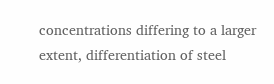concentrations differing to a larger extent, differentiation of steel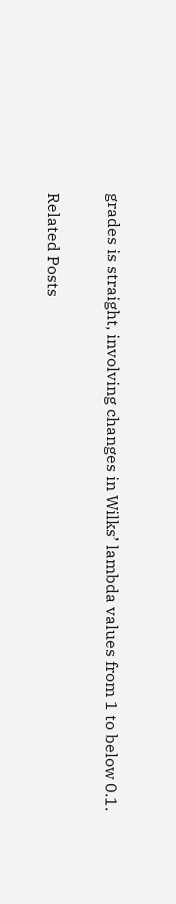grades is straight, involving changes in Wilks’ lambda values from 1 to below 0.1.

Related Posts